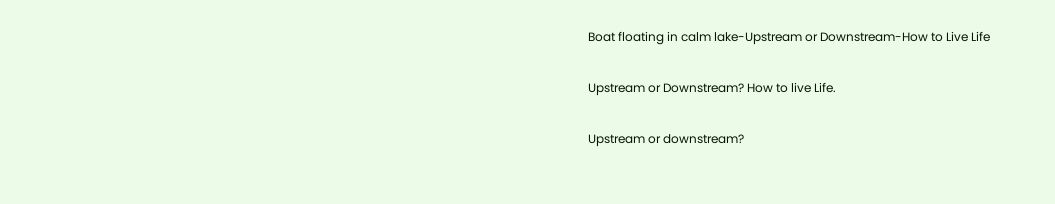Boat floating in calm lake-Upstream or Downstream-How to Live Life

Upstream or Downstream? How to live Life.

Upstream or downstream?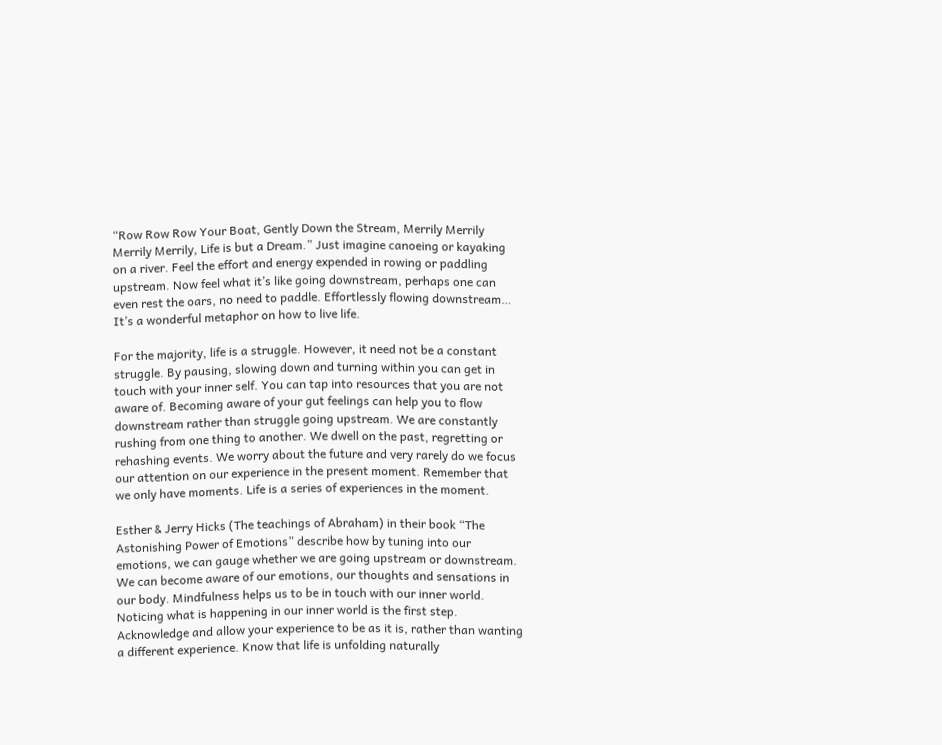“Row Row Row Your Boat, Gently Down the Stream, Merrily Merrily Merrily Merrily, Life is but a Dream.” Just imagine canoeing or kayaking on a river. Feel the effort and energy expended in rowing or paddling upstream. Now feel what it’s like going downstream, perhaps one can even rest the oars, no need to paddle. Effortlessly flowing downstream… It’s a wonderful metaphor on how to live life.

For the majority, life is a struggle. However, it need not be a constant struggle. By pausing, slowing down and turning within you can get in touch with your inner self. You can tap into resources that you are not aware of. Becoming aware of your gut feelings can help you to flow downstream rather than struggle going upstream. We are constantly rushing from one thing to another. We dwell on the past, regretting or rehashing events. We worry about the future and very rarely do we focus our attention on our experience in the present moment. Remember that we only have moments. Life is a series of experiences in the moment.

Esther & Jerry Hicks (The teachings of Abraham) in their book “The Astonishing Power of Emotions” describe how by tuning into our emotions, we can gauge whether we are going upstream or downstream. We can become aware of our emotions, our thoughts and sensations in our body. Mindfulness helps us to be in touch with our inner world. Noticing what is happening in our inner world is the first step. Acknowledge and allow your experience to be as it is, rather than wanting a different experience. Know that life is unfolding naturally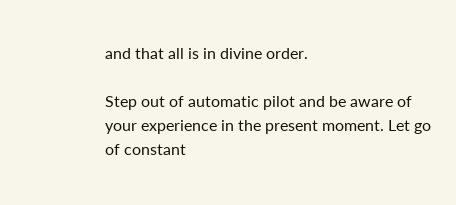and that all is in divine order.

Step out of automatic pilot and be aware of your experience in the present moment. Let go of constant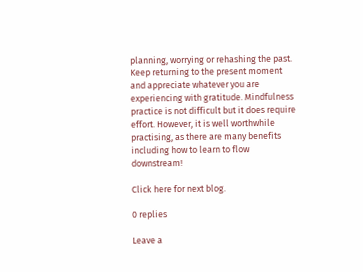planning, worrying or rehashing the past. Keep returning to the present moment and appreciate whatever you are experiencing with gratitude. Mindfulness  practice is not difficult but it does require effort. However, it is well worthwhile practising, as there are many benefits including how to learn to flow downstream!

Click here for next blog.

0 replies

Leave a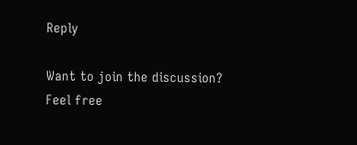Reply

Want to join the discussion?
Feel free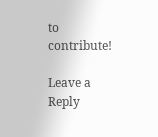to contribute!

Leave a Reply